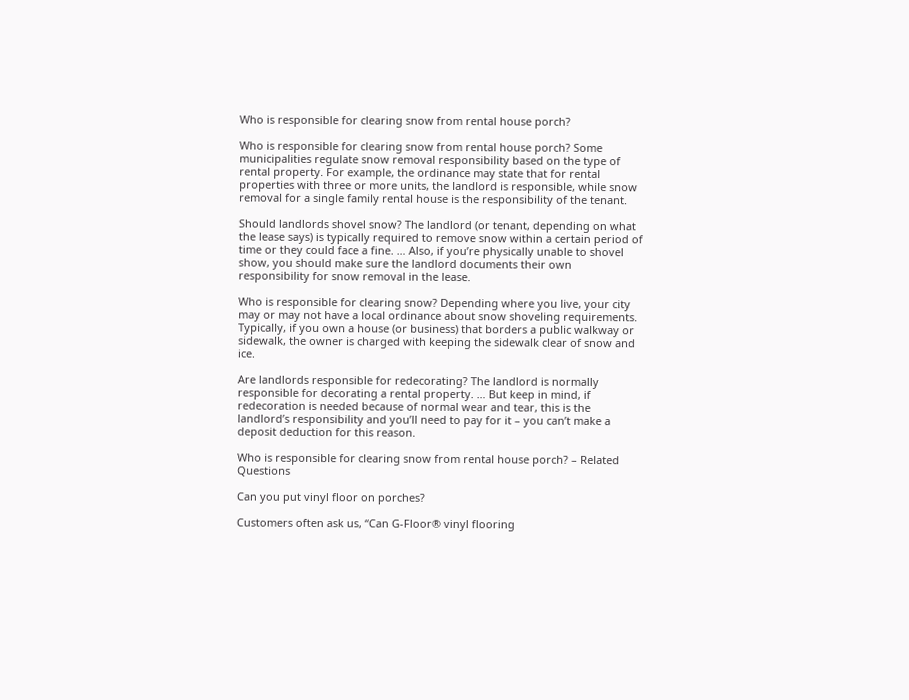Who is responsible for clearing snow from rental house porch?

Who is responsible for clearing snow from rental house porch? Some municipalities regulate snow removal responsibility based on the type of rental property. For example, the ordinance may state that for rental properties with three or more units, the landlord is responsible, while snow removal for a single family rental house is the responsibility of the tenant.

Should landlords shovel snow? The landlord (or tenant, depending on what the lease says) is typically required to remove snow within a certain period of time or they could face a fine. … Also, if you’re physically unable to shovel show, you should make sure the landlord documents their own responsibility for snow removal in the lease.

Who is responsible for clearing snow? Depending where you live, your city may or may not have a local ordinance about snow shoveling requirements. Typically, if you own a house (or business) that borders a public walkway or sidewalk, the owner is charged with keeping the sidewalk clear of snow and ice.

Are landlords responsible for redecorating? The landlord is normally responsible for decorating a rental property. … But keep in mind, if redecoration is needed because of normal wear and tear, this is the landlord’s responsibility and you’ll need to pay for it – you can’t make a deposit deduction for this reason.

Who is responsible for clearing snow from rental house porch? – Related Questions

Can you put vinyl floor on porches?

Customers often ask us, “Can G-Floor® vinyl flooring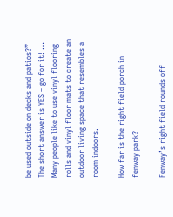be used outside on decks and patios?” The short answer is YES – go for it! … Many people like to use vinyl flooring rolls and vinyl floor mats to create an outdoor living space that resembles a room indoors.

How far is the right field porch in fenway park?

Fenway’s right field rounds off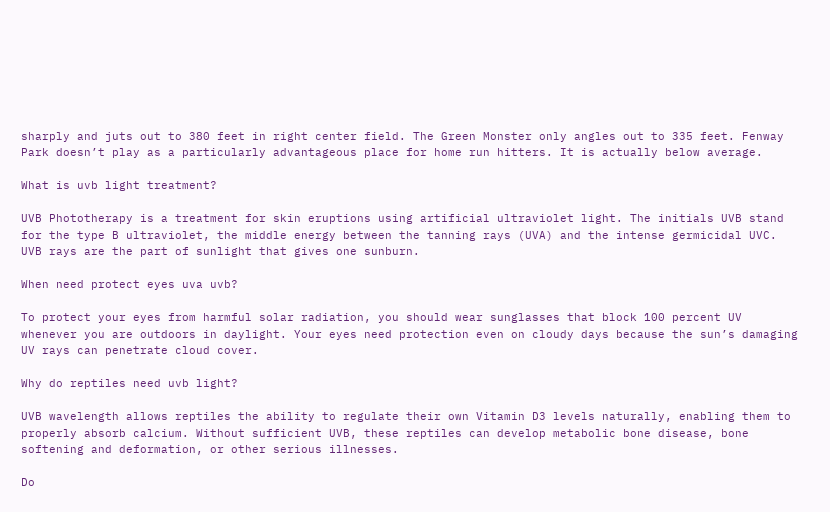sharply and juts out to 380 feet in right center field. The Green Monster only angles out to 335 feet. Fenway Park doesn’t play as a particularly advantageous place for home run hitters. It is actually below average.

What is uvb light treatment?

UVB Phototherapy is a treatment for skin eruptions using artificial ultraviolet light. The initials UVB stand for the type B ultraviolet, the middle energy between the tanning rays (UVA) and the intense germicidal UVC. UVB rays are the part of sunlight that gives one sunburn.

When need protect eyes uva uvb?

To protect your eyes from harmful solar radiation, you should wear sunglasses that block 100 percent UV whenever you are outdoors in daylight. Your eyes need protection even on cloudy days because the sun’s damaging UV rays can penetrate cloud cover.

Why do reptiles need uvb light?

UVB wavelength allows reptiles the ability to regulate their own Vitamin D3 levels naturally, enabling them to properly absorb calcium. Without sufficient UVB, these reptiles can develop metabolic bone disease, bone softening and deformation, or other serious illnesses.

Do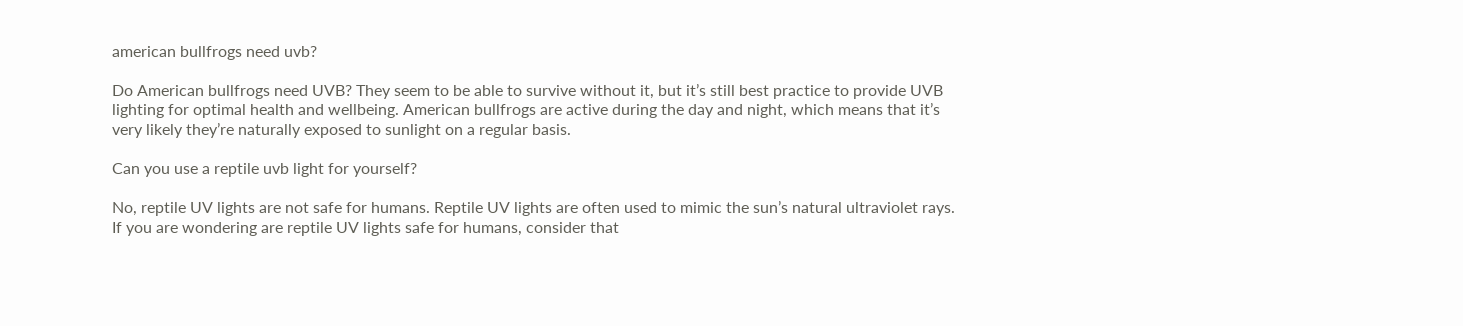american bullfrogs need uvb?

Do American bullfrogs need UVB? They seem to be able to survive without it, but it’s still best practice to provide UVB lighting for optimal health and wellbeing. American bullfrogs are active during the day and night, which means that it’s very likely they’re naturally exposed to sunlight on a regular basis.

Can you use a reptile uvb light for yourself?

No, reptile UV lights are not safe for humans. Reptile UV lights are often used to mimic the sun’s natural ultraviolet rays. If you are wondering are reptile UV lights safe for humans, consider that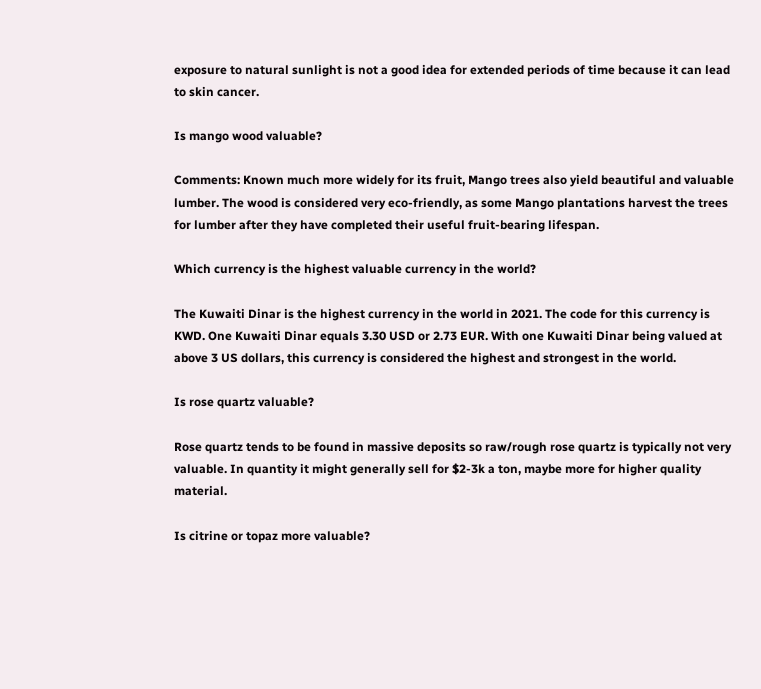exposure to natural sunlight is not a good idea for extended periods of time because it can lead to skin cancer.

Is mango wood valuable?

Comments: Known much more widely for its fruit, Mango trees also yield beautiful and valuable lumber. The wood is considered very eco-friendly, as some Mango plantations harvest the trees for lumber after they have completed their useful fruit-bearing lifespan.

Which currency is the highest valuable currency in the world?

The Kuwaiti Dinar is the highest currency in the world in 2021. The code for this currency is KWD. One Kuwaiti Dinar equals 3.30 USD or 2.73 EUR. With one Kuwaiti Dinar being valued at above 3 US dollars, this currency is considered the highest and strongest in the world.

Is rose quartz valuable?

Rose quartz tends to be found in massive deposits so raw/rough rose quartz is typically not very valuable. In quantity it might generally sell for $2-3k a ton, maybe more for higher quality material.

Is citrine or topaz more valuable?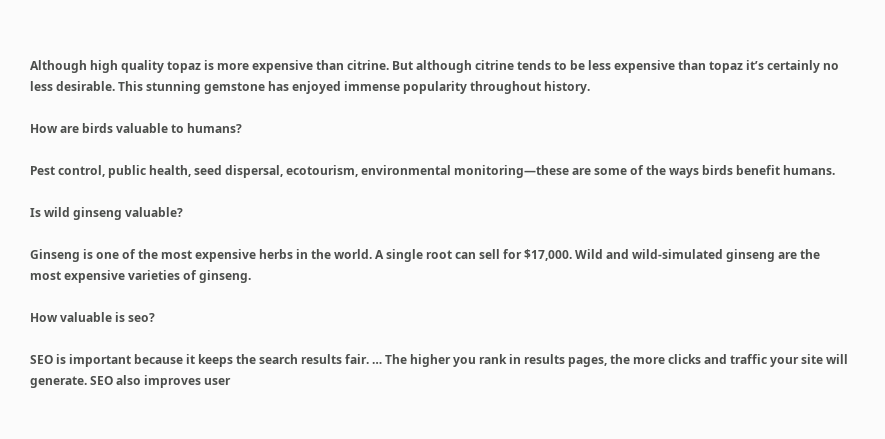Although high quality topaz is more expensive than citrine. But although citrine tends to be less expensive than topaz it’s certainly no less desirable. This stunning gemstone has enjoyed immense popularity throughout history.

How are birds valuable to humans?

Pest control, public health, seed dispersal, ecotourism, environmental monitoring—these are some of the ways birds benefit humans.

Is wild ginseng valuable?

Ginseng is one of the most expensive herbs in the world. A single root can sell for $17,000. Wild and wild-simulated ginseng are the most expensive varieties of ginseng.

How valuable is seo?

SEO is important because it keeps the search results fair. … The higher you rank in results pages, the more clicks and traffic your site will generate. SEO also improves user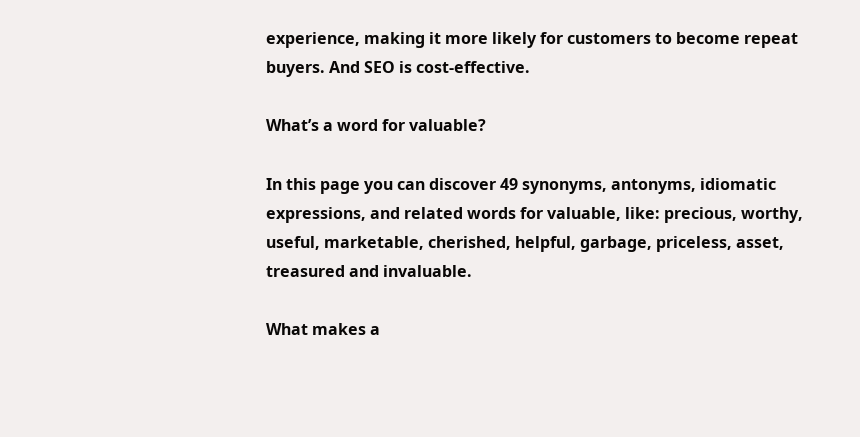experience, making it more likely for customers to become repeat buyers. And SEO is cost-effective.

What’s a word for valuable?

In this page you can discover 49 synonyms, antonyms, idiomatic expressions, and related words for valuable, like: precious, worthy, useful, marketable, cherished, helpful, garbage, priceless, asset, treasured and invaluable.

What makes a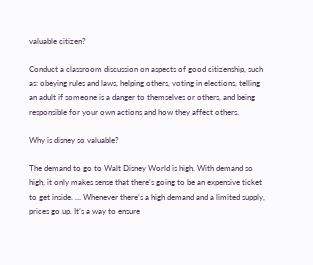valuable citizen?

Conduct a classroom discussion on aspects of good citizenship, such as: obeying rules and laws, helping others, voting in elections, telling an adult if someone is a danger to themselves or others, and being responsible for your own actions and how they affect others.

Why is disney so valuable?

The demand to go to Walt Disney World is high. With demand so high, it only makes sense that there’s going to be an expensive ticket to get inside. … Whenever there’s a high demand and a limited supply, prices go up. It’s a way to ensure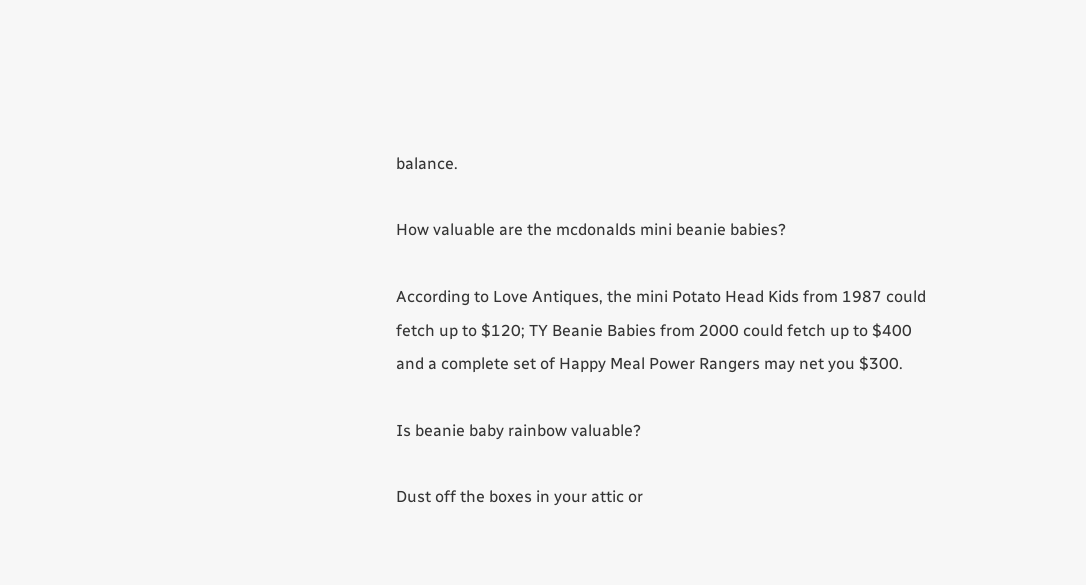balance.

How valuable are the mcdonalds mini beanie babies?

According to Love Antiques, the mini Potato Head Kids from 1987 could fetch up to $120; TY Beanie Babies from 2000 could fetch up to $400 and a complete set of Happy Meal Power Rangers may net you $300.

Is beanie baby rainbow valuable?

Dust off the boxes in your attic or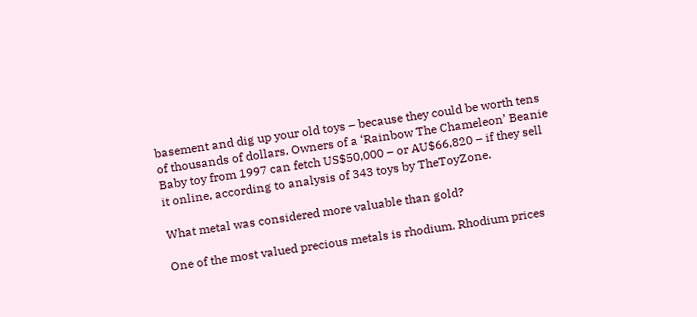basement and dig up your old toys – because they could be worth tens of thousands of dollars. Owners of a ‘Rainbow The Chameleon’ Beanie Baby toy from 1997 can fetch US$50,000 – or AU$66,820 – if they sell it online, according to analysis of 343 toys by TheToyZone.

What metal was considered more valuable than gold?

One of the most valued precious metals is rhodium. Rhodium prices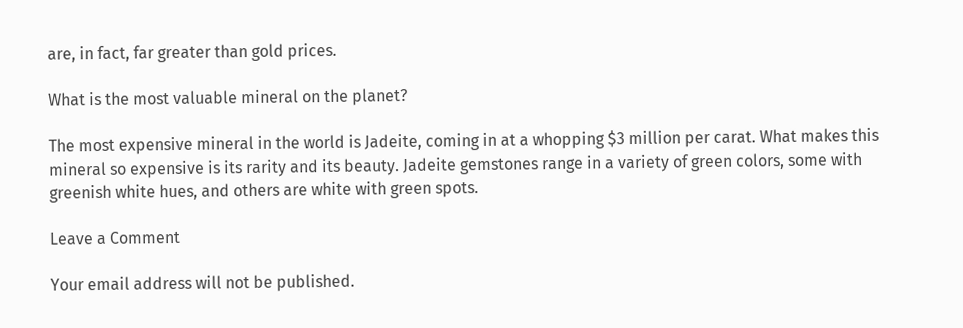are, in fact, far greater than gold prices.

What is the most valuable mineral on the planet?

The most expensive mineral in the world is Jadeite, coming in at a whopping $3 million per carat. What makes this mineral so expensive is its rarity and its beauty. Jadeite gemstones range in a variety of green colors, some with greenish white hues, and others are white with green spots.

Leave a Comment

Your email address will not be published.